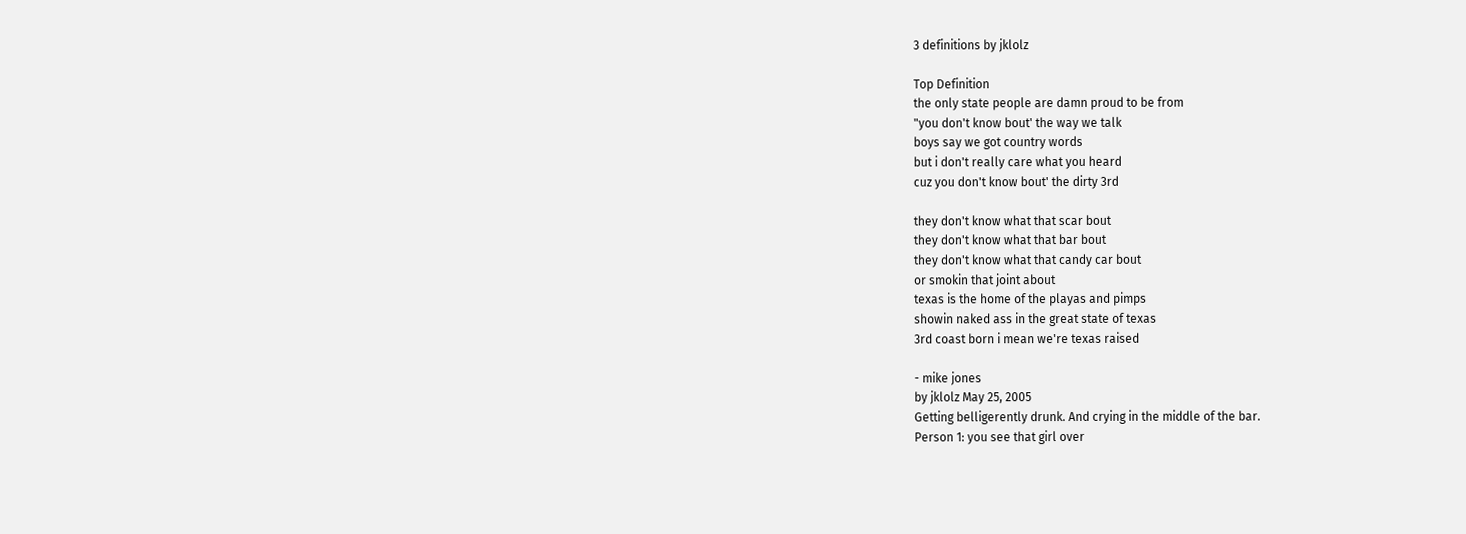3 definitions by jklolz

Top Definition
the only state people are damn proud to be from
"you don't know bout' the way we talk
boys say we got country words
but i don't really care what you heard
cuz you don't know bout' the dirty 3rd

they don't know what that scar bout
they don't know what that bar bout
they don't know what that candy car bout
or smokin that joint about
texas is the home of the playas and pimps
showin naked ass in the great state of texas
3rd coast born i mean we're texas raised

- mike jones
by jklolz May 25, 2005
Getting belligerently drunk. And crying in the middle of the bar.
Person 1: you see that girl over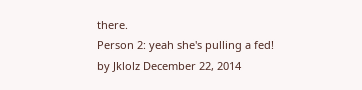there.
Person 2: yeah she's pulling a fed!
by Jklolz December 22, 2014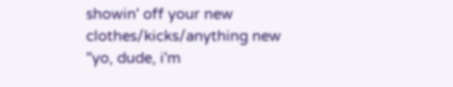showin' off your new clothes/kicks/anything new
"yo, dude, i'm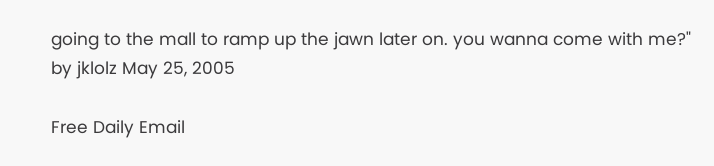going to the mall to ramp up the jawn later on. you wanna come with me?"
by jklolz May 25, 2005

Free Daily Email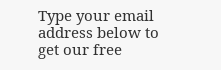Type your email address below to get our free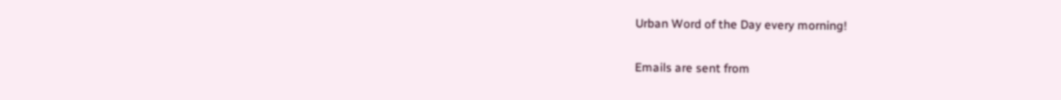Urban Word of the Day every morning!

Emails are sent from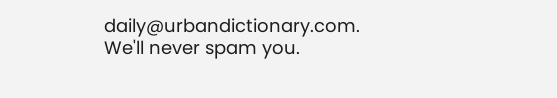daily@urbandictionary.com. We'll never spam you.